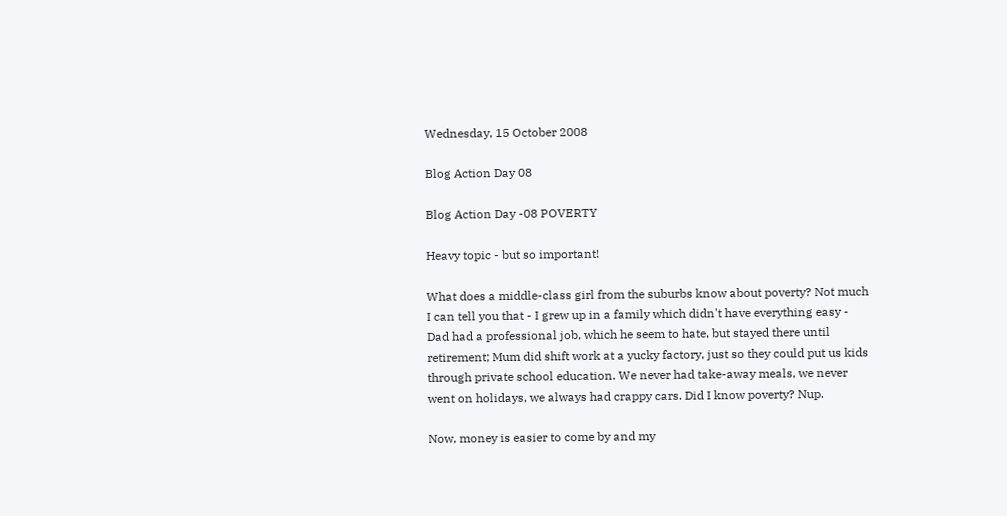Wednesday, 15 October 2008

Blog Action Day 08

Blog Action Day -08 POVERTY

Heavy topic - but so important!

What does a middle-class girl from the suburbs know about poverty? Not much I can tell you that - I grew up in a family which didn't have everything easy - Dad had a professional job, which he seem to hate, but stayed there until retirement; Mum did shift work at a yucky factory, just so they could put us kids through private school education. We never had take-away meals, we never went on holidays, we always had crappy cars. Did I know poverty? Nup.

Now, money is easier to come by and my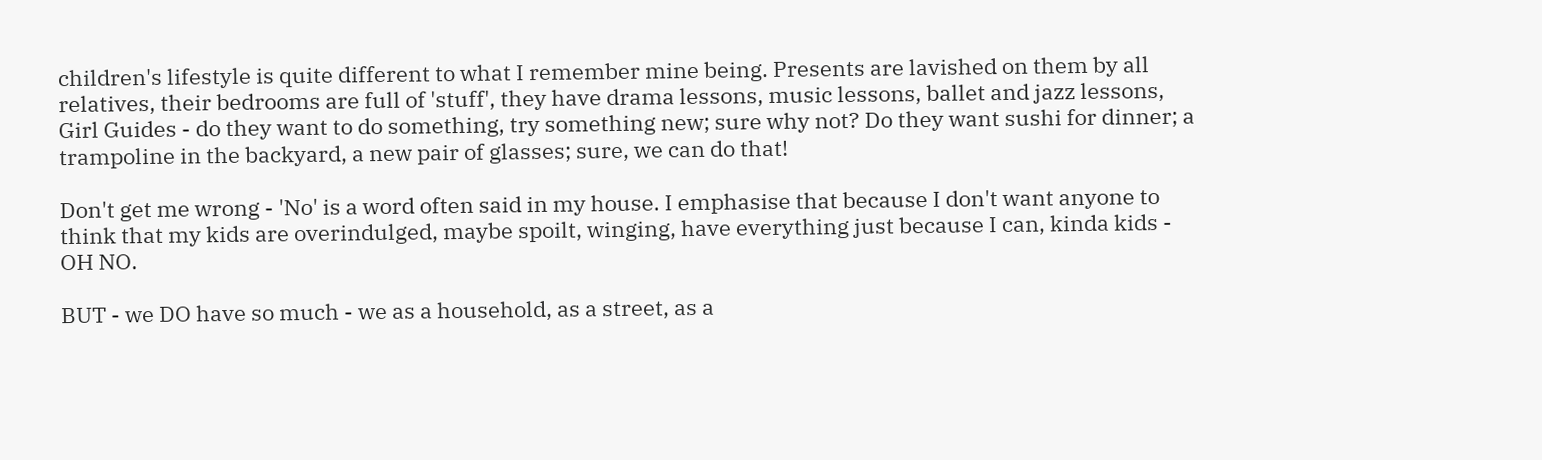children's lifestyle is quite different to what I remember mine being. Presents are lavished on them by all relatives, their bedrooms are full of 'stuff', they have drama lessons, music lessons, ballet and jazz lessons, Girl Guides - do they want to do something, try something new; sure why not? Do they want sushi for dinner; a trampoline in the backyard, a new pair of glasses; sure, we can do that!

Don't get me wrong - 'No' is a word often said in my house. I emphasise that because I don't want anyone to think that my kids are overindulged, maybe spoilt, winging, have everything just because I can, kinda kids - OH NO.

BUT - we DO have so much - we as a household, as a street, as a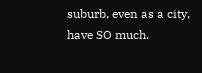suburb, even as a city, have SO much.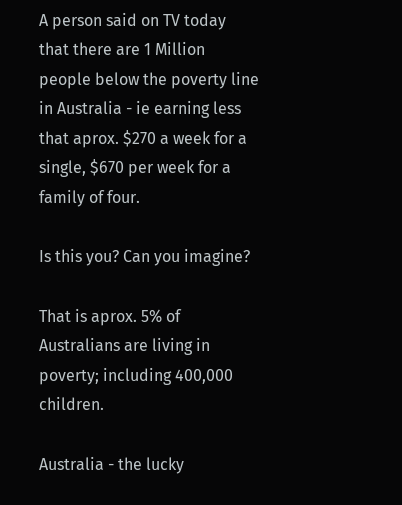A person said on TV today that there are 1 Million people below the poverty line in Australia - ie earning less that aprox. $270 a week for a single, $670 per week for a family of four.

Is this you? Can you imagine?

That is aprox. 5% of Australians are living in poverty; including 400,000 children.

Australia - the lucky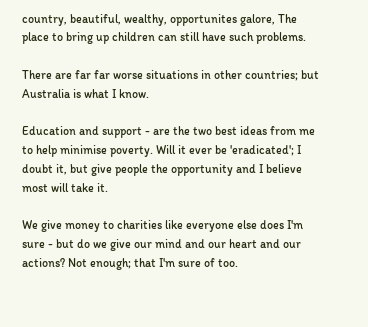country, beautiful, wealthy, opportunites galore, The place to bring up children can still have such problems.

There are far far worse situations in other countries; but Australia is what I know.

Education and support - are the two best ideas from me to help minimise poverty. Will it ever be 'eradicated'; I doubt it, but give people the opportunity and I believe most will take it.

We give money to charities like everyone else does I'm sure - but do we give our mind and our heart and our actions? Not enough; that I'm sure of too.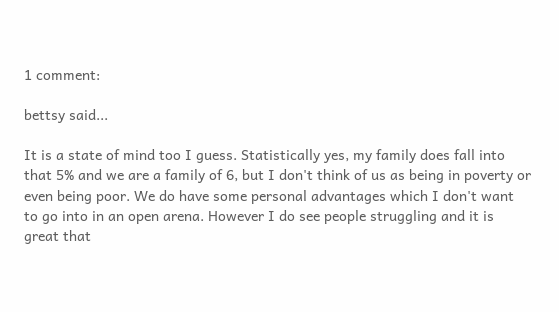1 comment:

bettsy said...

It is a state of mind too I guess. Statistically yes, my family does fall into that 5% and we are a family of 6, but I don't think of us as being in poverty or even being poor. We do have some personal advantages which I don't want to go into in an open arena. However I do see people struggling and it is great that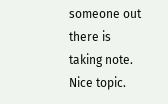someone out there is taking note. Nice topic.